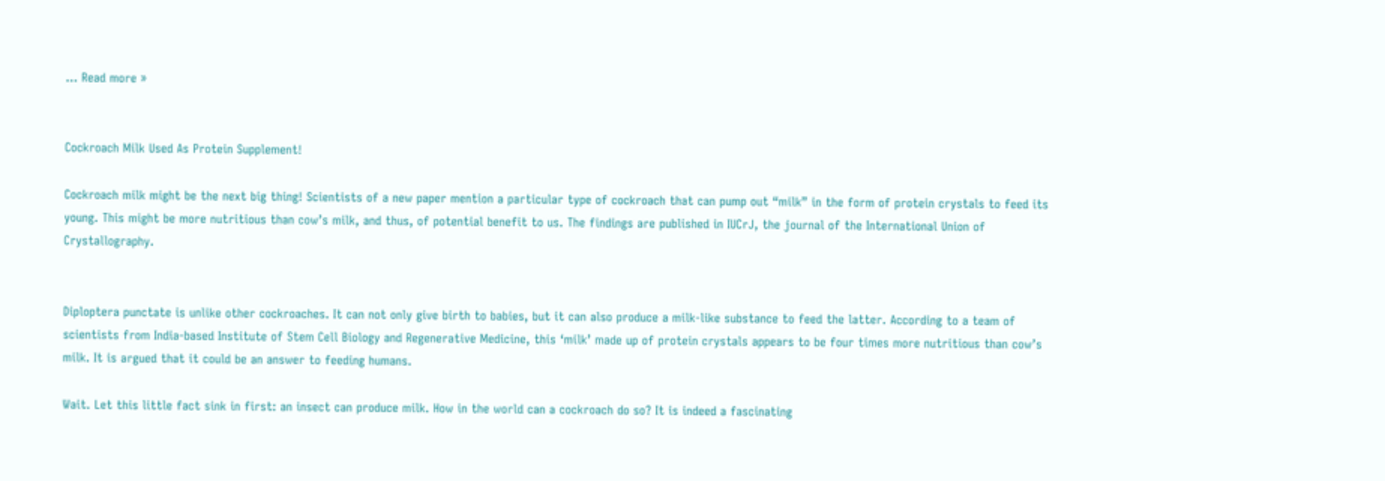... Read more »


Cockroach Milk Used As Protein Supplement!

Cockroach milk might be the next big thing! Scientists of a new paper mention a particular type of cockroach that can pump out “milk” in the form of protein crystals to feed its young. This might be more nutritious than cow’s milk, and thus, of potential benefit to us. The findings are published in IUCrJ, the journal of the International Union of Crystallography.


Diploptera punctate is unlike other cockroaches. It can not only give birth to babies, but it can also produce a milk-like substance to feed the latter. According to a team of scientists from India-based Institute of Stem Cell Biology and Regenerative Medicine, this ‘milk’ made up of protein crystals appears to be four times more nutritious than cow’s milk. It is argued that it could be an answer to feeding humans.

Wait. Let this little fact sink in first: an insect can produce milk. How in the world can a cockroach do so? It is indeed a fascinating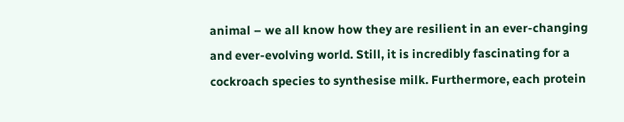animal – we all know how they are resilient in an ever-changing and ever-evolving world. Still, it is incredibly fascinating for a cockroach species to synthesise milk. Furthermore, each protein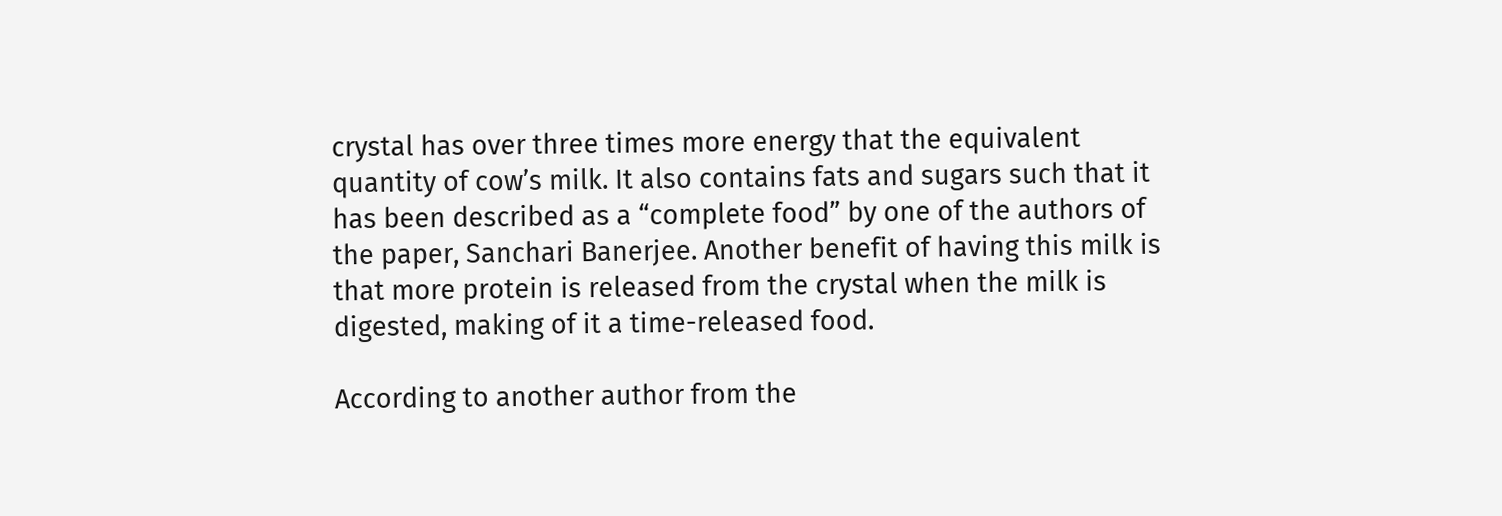crystal has over three times more energy that the equivalent quantity of cow’s milk. It also contains fats and sugars such that it has been described as a “complete food” by one of the authors of the paper, Sanchari Banerjee. Another benefit of having this milk is that more protein is released from the crystal when the milk is digested, making of it a time-released food.

According to another author from the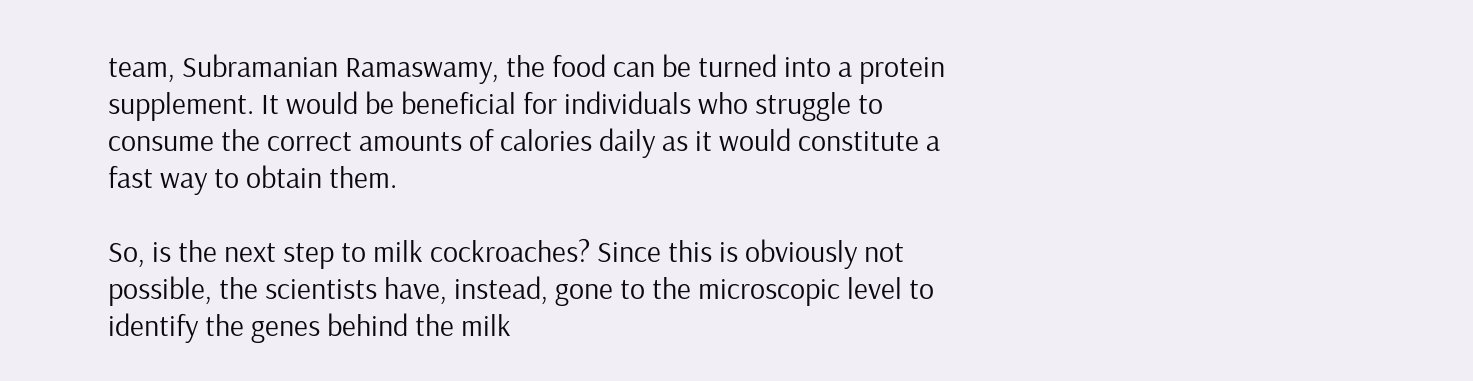team, Subramanian Ramaswamy, the food can be turned into a protein supplement. It would be beneficial for individuals who struggle to consume the correct amounts of calories daily as it would constitute a fast way to obtain them.

So, is the next step to milk cockroaches? Since this is obviously not possible, the scientists have, instead, gone to the microscopic level to identify the genes behind the milk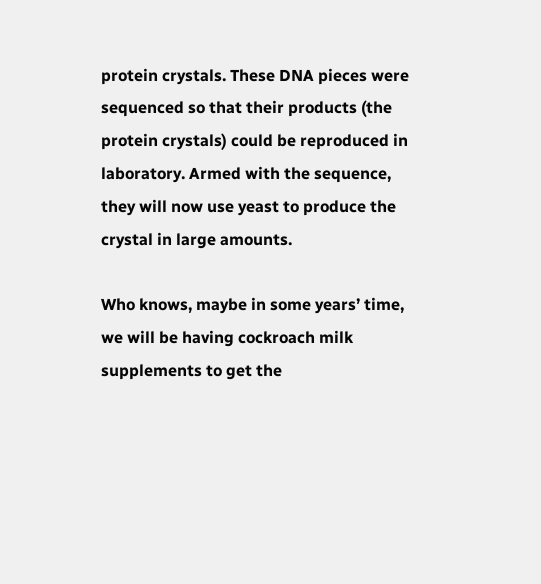protein crystals. These DNA pieces were sequenced so that their products (the protein crystals) could be reproduced in laboratory. Armed with the sequence, they will now use yeast to produce the crystal in large amounts.

Who knows, maybe in some years’ time, we will be having cockroach milk supplements to get the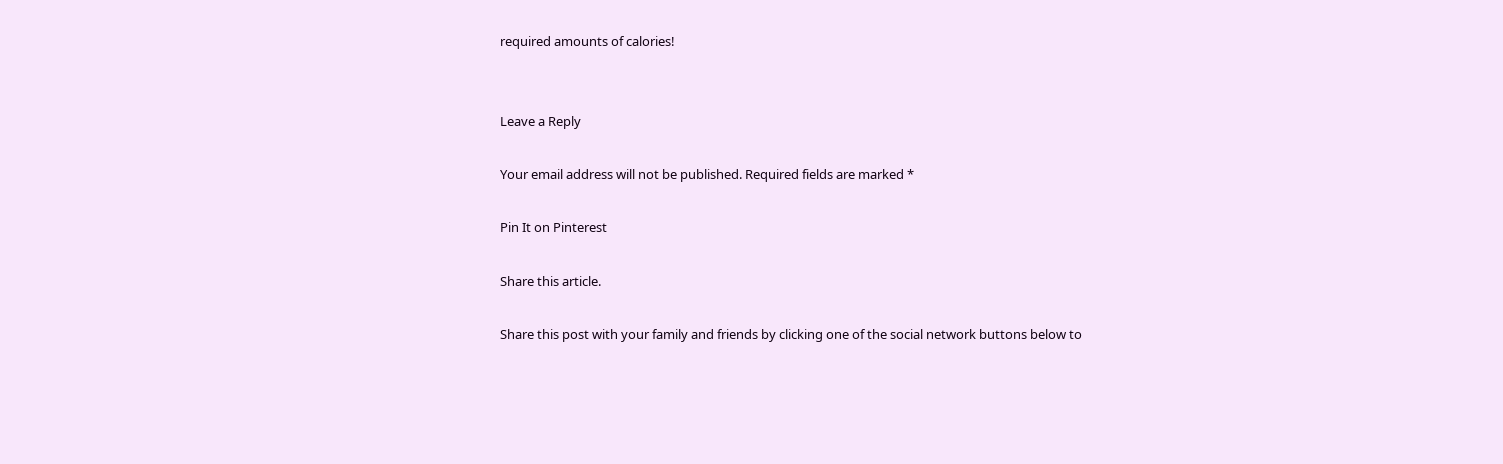required amounts of calories!


Leave a Reply

Your email address will not be published. Required fields are marked *

Pin It on Pinterest

Share this article.

Share this post with your family and friends by clicking one of the social network buttons below to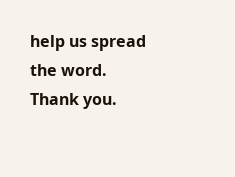help us spread the word. Thank you.